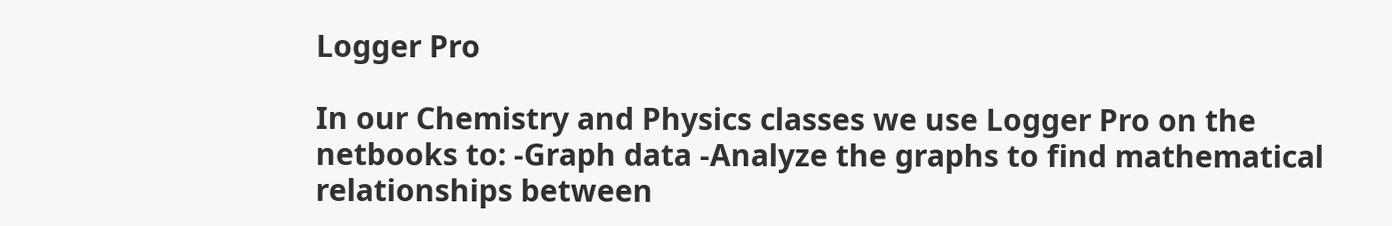Logger Pro

In our Chemistry and Physics classes we use Logger Pro on the netbooks to: -Graph data -Analyze the graphs to find mathematical relationships between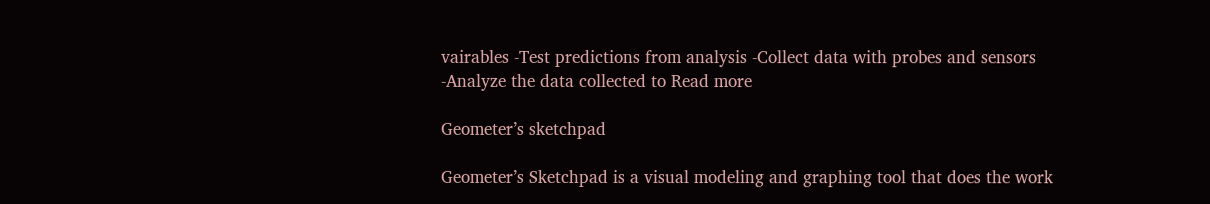vairables -Test predictions from analysis -Collect data with probes and sensors -Analyze the data collected to Read more

Geometer’s sketchpad

Geometer’s Sketchpad is a visual modeling and graphing tool that does the work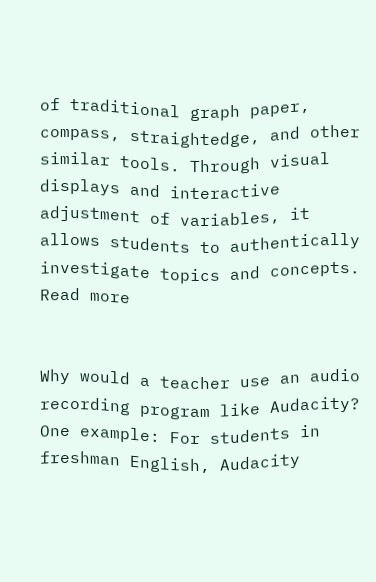of traditional graph paper, compass, straightedge, and other similar tools. Through visual displays and interactive adjustment of variables, it allows students to authentically investigate topics and concepts. Read more


Why would a teacher use an audio recording program like Audacity? One example: For students in freshman English, Audacity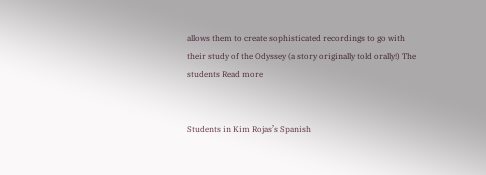allows them to create sophisticated recordings to go with their study of the Odyssey (a story originally told orally!) The students Read more


Students in Kim Rojas’s Spanish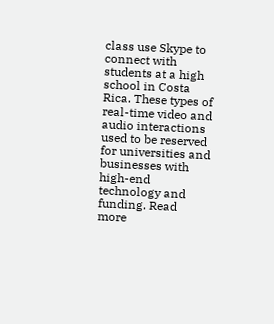class use Skype to connect with students at a high school in Costa Rica. These types of real-time video and audio interactions used to be reserved for universities and businesses with high-end technology and funding. Read more